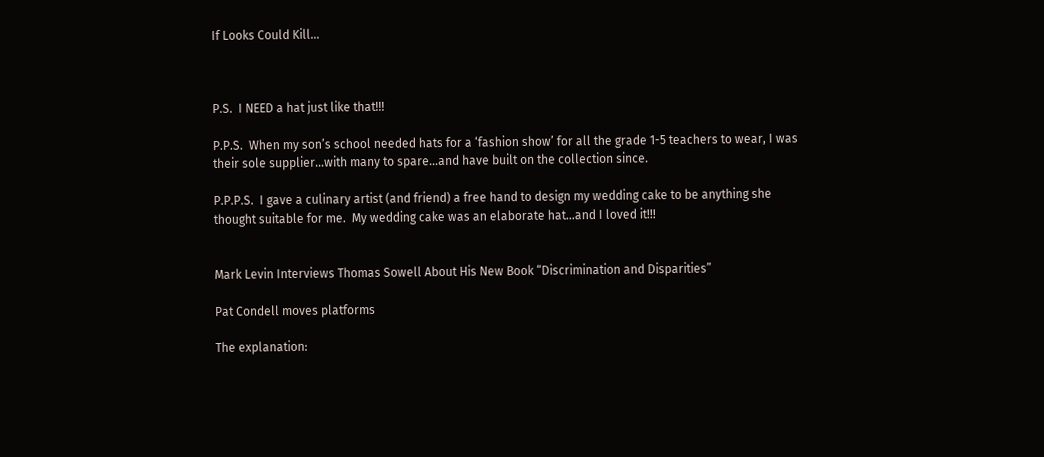If Looks Could Kill…



P.S.  I NEED a hat just like that!!!

P.P.S.  When my son’s school needed hats for a ‘fashion show’ for all the grade 1-5 teachers to wear, I was their sole supplier…with many to spare…and have built on the collection since.

P.P.P.S.  I gave a culinary artist (and friend) a free hand to design my wedding cake to be anything she thought suitable for me.  My wedding cake was an elaborate hat…and I loved it!!!


Mark Levin Interviews Thomas Sowell About His New Book “Discrimination and Disparities”

Pat Condell moves platforms

The explanation: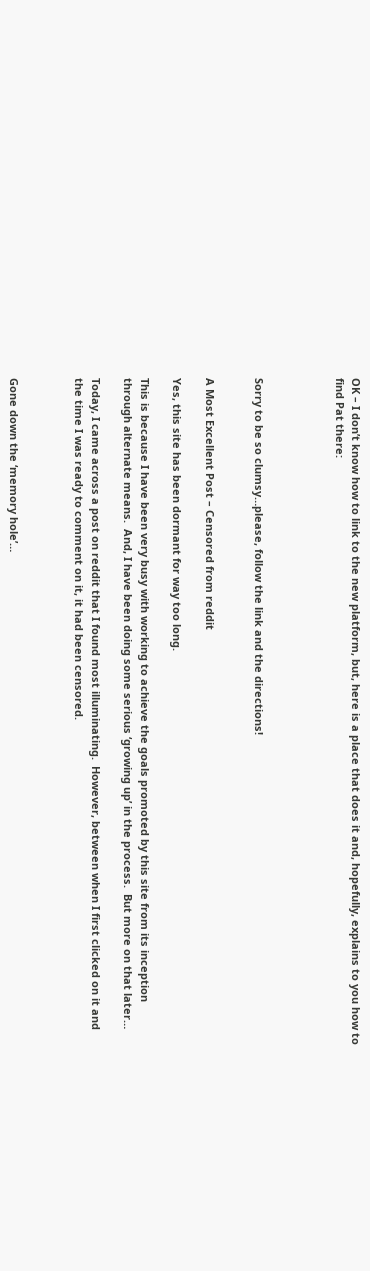OK – I don’t know how to link to the new platform, but, here is a place that does it and, hopefully, explains to you how to find Pat there:




Sorry to be so clumsy…please, follow the link and the directions!


A Most Excellent Post – Censored from reddit

Yes, this site has been dormant for way too long.

This is because I have been very busy with working to achieve the goals promoted by this site from its inception through alternate means.  And, I have been doing some serious ‘growing up’ in the process.  But more on that later…

Today, I came across a post on reddit that I found most illuminating.  However, between when I first clicked on it and the time I was ready to comment on it, it had been censored.



Gone down the ‘memory hole’…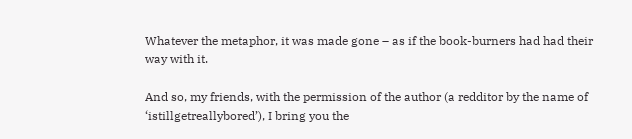Whatever the metaphor, it was made gone – as if the book-burners had had their way with it.

And so, my friends, with the permission of the author (a redditor by the name of ‘istillgetreallybored’), I bring you the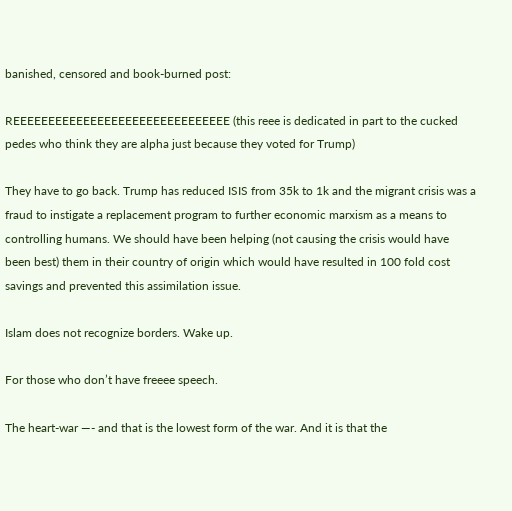banished, censored and book-burned post:

REEEEEEEEEEEEEEEEEEEEEEEEEEEEEEE (this reee is dedicated in part to the cucked pedes who think they are alpha just because they voted for Trump)

They have to go back. Trump has reduced ISIS from 35k to 1k and the migrant crisis was a fraud to instigate a replacement program to further economic marxism as a means to controlling humans. We should have been helping (not causing the crisis would have been best) them in their country of origin which would have resulted in 100 fold cost savings and prevented this assimilation issue.

Islam does not recognize borders. Wake up.

For those who don’t have freeee speech.

The heart-war —- and that is the lowest form of the war. And it is that the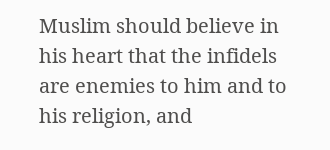Muslim should believe in his heart that the infidels are enemies to him and to his religion, and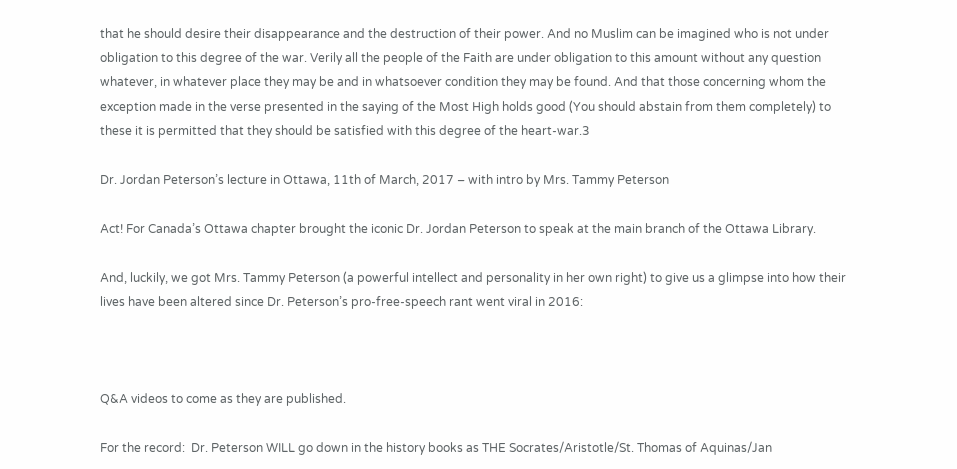that he should desire their disappearance and the destruction of their power. And no Muslim can be imagined who is not under obligation to this degree of the war. Verily all the people of the Faith are under obligation to this amount without any question whatever, in whatever place they may be and in whatsoever condition they may be found. And that those concerning whom the exception made in the verse presented in the saying of the Most High holds good (You should abstain from them completely) to these it is permitted that they should be satisfied with this degree of the heart-war.3

Dr. Jordan Peterson’s lecture in Ottawa, 11th of March, 2017 – with intro by Mrs. Tammy Peterson

Act! For Canada’s Ottawa chapter brought the iconic Dr. Jordan Peterson to speak at the main branch of the Ottawa Library.

And, luckily, we got Mrs. Tammy Peterson (a powerful intellect and personality in her own right) to give us a glimpse into how their lives have been altered since Dr. Peterson’s pro-free-speech rant went viral in 2016:



Q&A videos to come as they are published.

For the record:  Dr. Peterson WILL go down in the history books as THE Socrates/Aristotle/St. Thomas of Aquinas/Jan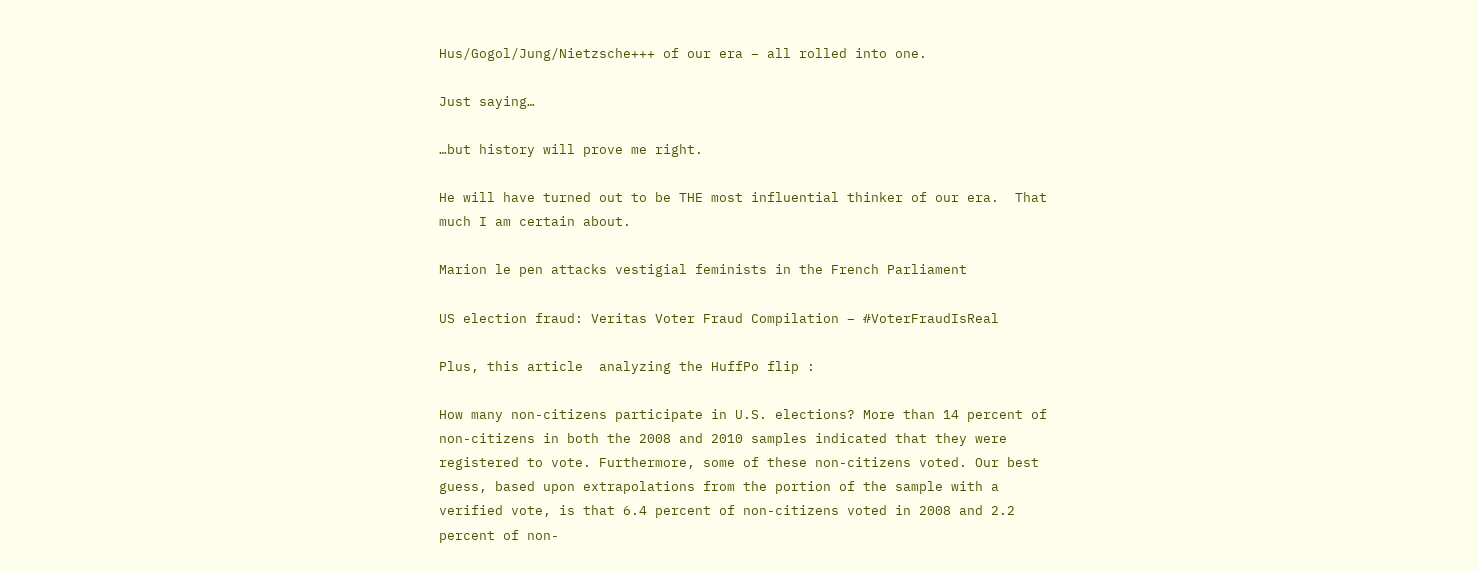Hus/Gogol/Jung/Nietzsche+++ of our era – all rolled into one.

Just saying…

…but history will prove me right.

He will have turned out to be THE most influential thinker of our era.  That much I am certain about.

Marion le pen attacks vestigial feminists in the French Parliament

US election fraud: Veritas Voter Fraud Compilation – #VoterFraudIsReal

Plus, this article  analyzing the HuffPo flip :

How many non-citizens participate in U.S. elections? More than 14 percent of non-citizens in both the 2008 and 2010 samples indicated that they were registered to vote. Furthermore, some of these non-citizens voted. Our best guess, based upon extrapolations from the portion of the sample with a verified vote, is that 6.4 percent of non-citizens voted in 2008 and 2.2 percent of non-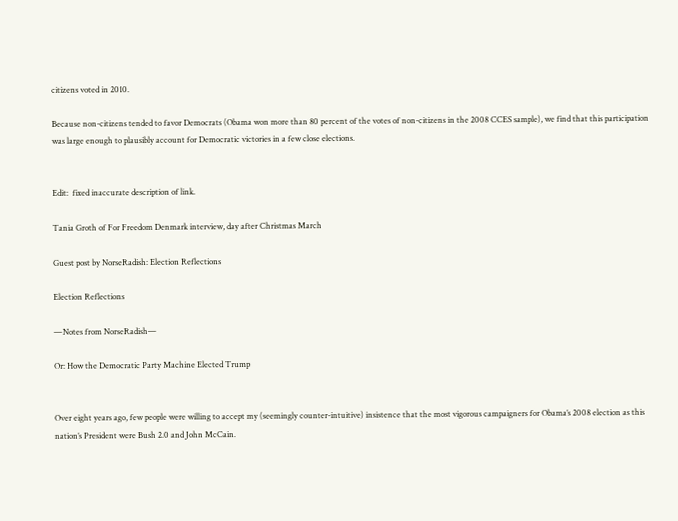citizens voted in 2010.

Because non-citizens tended to favor Democrats (Obama won more than 80 percent of the votes of non-citizens in the 2008 CCES sample), we find that this participation was large enough to plausibly account for Democratic victories in a few close elections.


Edit:  fixed inaccurate description of link.

Tania Groth of For Freedom Denmark interview, day after Christmas March

Guest post by NorseRadish: Election Reflections

Election Reflections

—Notes from NorseRadish—

Or: How the Democratic Party Machine Elected Trump


Over eight years ago, few people were willing to accept my (seemingly counter-intuitive) insistence that the most vigorous campaigners for Obama’s 2008 election as this nation’s President were Bush 2.0 and John McCain.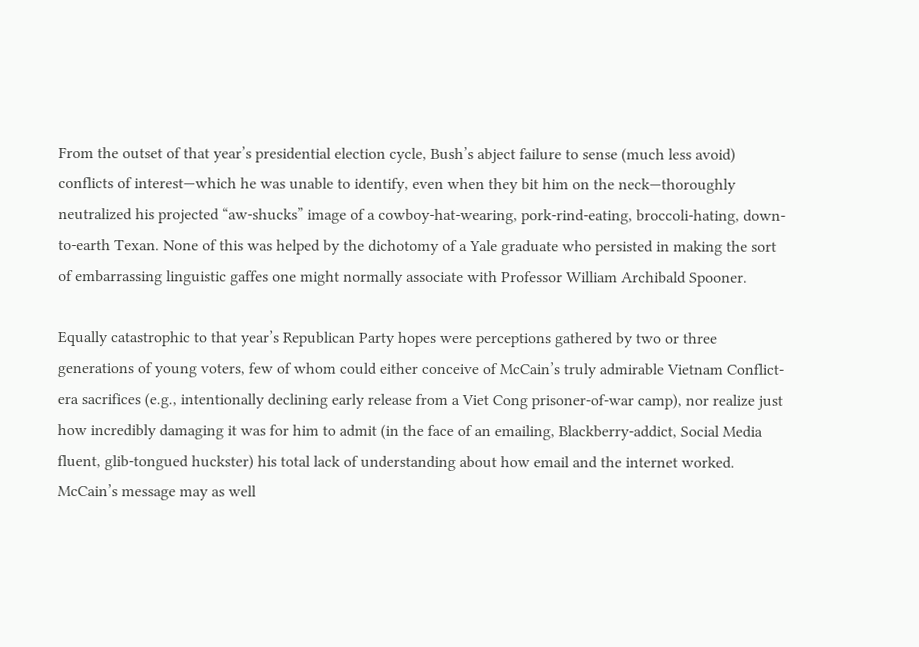From the outset of that year’s presidential election cycle, Bush’s abject failure to sense (much less avoid) conflicts of interest—which he was unable to identify, even when they bit him on the neck—thoroughly neutralized his projected “aw-shucks” image of a cowboy-hat-wearing, pork-rind-eating, broccoli-hating, down-to-earth Texan. None of this was helped by the dichotomy of a Yale graduate who persisted in making the sort of embarrassing linguistic gaffes one might normally associate with Professor William Archibald Spooner.

Equally catastrophic to that year’s Republican Party hopes were perceptions gathered by two or three generations of young voters, few of whom could either conceive of McCain’s truly admirable Vietnam Conflict-era sacrifices (e.g., intentionally declining early release from a Viet Cong prisoner-of-war camp), nor realize just how incredibly damaging it was for him to admit (in the face of an emailing, Blackberry-addict, Social Media fluent, glib-tongued huckster) his total lack of understanding about how email and the internet worked. McCain’s message may as well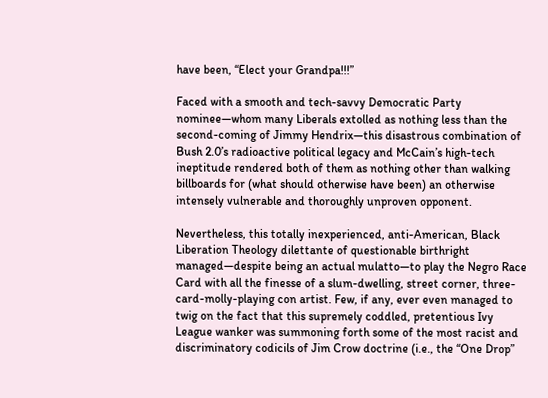have been, “Elect your Grandpa!!!”

Faced with a smooth and tech-savvy Democratic Party nominee—whom many Liberals extolled as nothing less than the second-coming of Jimmy Hendrix—this disastrous combination of Bush 2.0’s radioactive political legacy and McCain’s high-tech ineptitude rendered both of them as nothing other than walking billboards for (what should otherwise have been) an otherwise intensely vulnerable and thoroughly unproven opponent.

Nevertheless, this totally inexperienced, anti-American, Black Liberation Theology dilettante of questionable birthright managed—despite being an actual mulatto—to play the Negro Race Card with all the finesse of a slum-dwelling, street corner, three-card-molly-playing con artist. Few, if any, ever even managed to twig on the fact that this supremely coddled, pretentious Ivy League wanker was summoning forth some of the most racist and discriminatory codicils of Jim Crow doctrine (i.e., the “One Drop”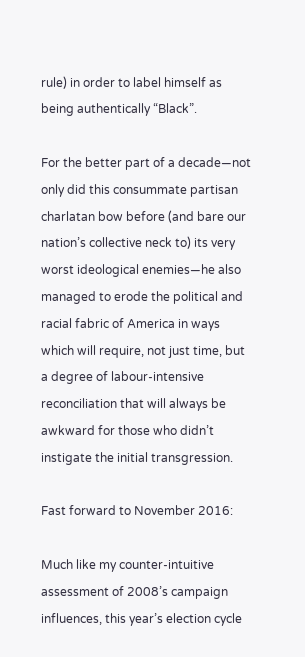rule) in order to label himself as being authentically “Black”.

For the better part of a decade—not only did this consummate partisan charlatan bow before (and bare our nation’s collective neck to) its very worst ideological enemies—he also managed to erode the political and racial fabric of America in ways which will require, not just time, but a degree of labour-intensive reconciliation that will always be awkward for those who didn’t instigate the initial transgression.

Fast forward to November 2016:

Much like my counter-intuitive assessment of 2008’s campaign influences, this year’s election cycle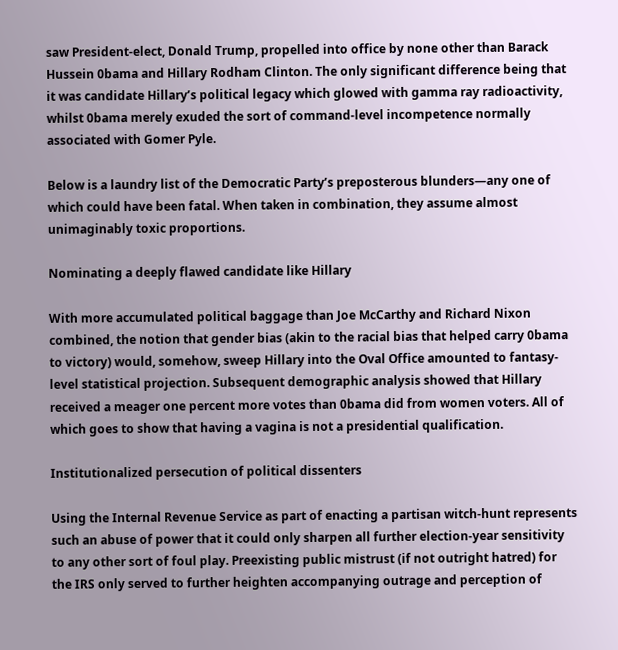saw President-elect, Donald Trump, propelled into office by none other than Barack Hussein 0bama and Hillary Rodham Clinton. The only significant difference being that it was candidate Hillary’s political legacy which glowed with gamma ray radioactivity, whilst 0bama merely exuded the sort of command-level incompetence normally associated with Gomer Pyle.

Below is a laundry list of the Democratic Party’s preposterous blunders—any one of which could have been fatal. When taken in combination, they assume almost unimaginably toxic proportions.

Nominating a deeply flawed candidate like Hillary

With more accumulated political baggage than Joe McCarthy and Richard Nixon combined, the notion that gender bias (akin to the racial bias that helped carry 0bama to victory) would, somehow, sweep Hillary into the Oval Office amounted to fantasy-level statistical projection. Subsequent demographic analysis showed that Hillary received a meager one percent more votes than 0bama did from women voters. All of which goes to show that having a vagina is not a presidential qualification.

Institutionalized persecution of political dissenters

Using the Internal Revenue Service as part of enacting a partisan witch-hunt represents such an abuse of power that it could only sharpen all further election-year sensitivity to any other sort of foul play. Preexisting public mistrust (if not outright hatred) for the IRS only served to further heighten accompanying outrage and perception of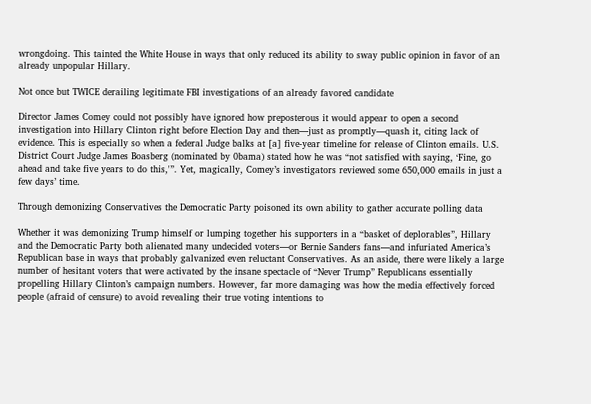wrongdoing. This tainted the White House in ways that only reduced its ability to sway public opinion in favor of an already unpopular Hillary.

Not once but TWICE derailing legitimate FBI investigations of an already favored candidate

Director James Comey could not possibly have ignored how preposterous it would appear to open a second investigation into Hillary Clinton right before Election Day and then—just as promptly—quash it, citing lack of evidence. This is especially so when a federal Judge balks at [a] five-year timeline for release of Clinton emails. U.S. District Court Judge James Boasberg (nominated by 0bama) stated how he was “not satisfied with saying, ‘Fine, go ahead and take five years to do this,'”. Yet, magically, Comey’s investigators reviewed some 650,000 emails in just a few days’ time.

Through demonizing Conservatives the Democratic Party poisoned its own ability to gather accurate polling data

Whether it was demonizing Trump himself or lumping together his supporters in a “basket of deplorables”, Hillary and the Democratic Party both alienated many undecided voters—or Bernie Sanders fans—and infuriated America’s Republican base in ways that probably galvanized even reluctant Conservatives. As an aside, there were likely a large number of hesitant voters that were activated by the insane spectacle of “Never Trump” Republicans essentially propelling Hillary Clinton’s campaign numbers. However, far more damaging was how the media effectively forced people (afraid of censure) to avoid revealing their true voting intentions to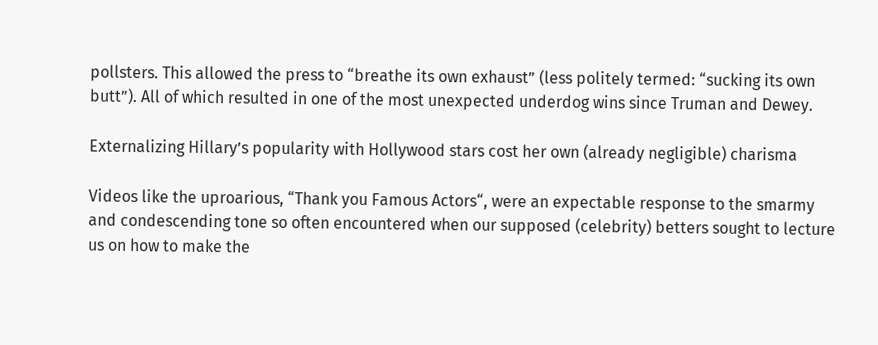pollsters. This allowed the press to “breathe its own exhaust” (less politely termed: “sucking its own butt”). All of which resulted in one of the most unexpected underdog wins since Truman and Dewey.

Externalizing Hillary’s popularity with Hollywood stars cost her own (already negligible) charisma

Videos like the uproarious, “Thank you Famous Actors“, were an expectable response to the smarmy and condescending tone so often encountered when our supposed (celebrity) betters sought to lecture us on how to make the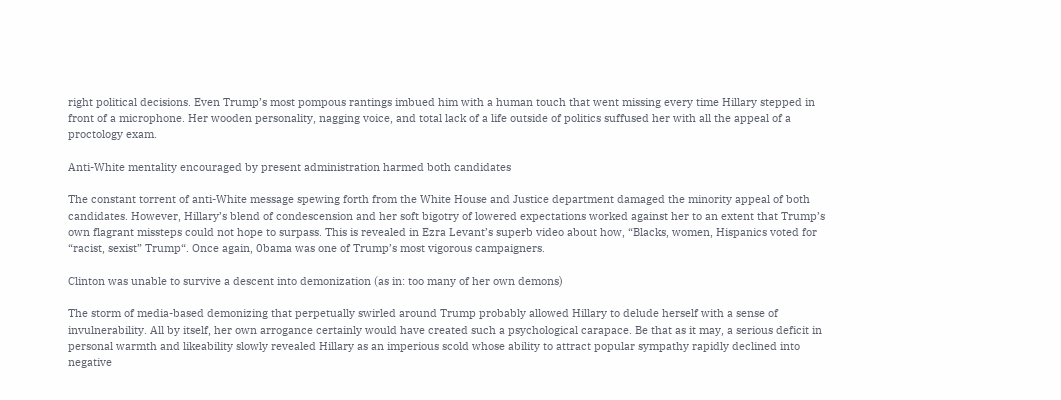right political decisions. Even Trump’s most pompous rantings imbued him with a human touch that went missing every time Hillary stepped in front of a microphone. Her wooden personality, nagging voice, and total lack of a life outside of politics suffused her with all the appeal of a proctology exam.

Anti-White mentality encouraged by present administration harmed both candidates

The constant torrent of anti-White message spewing forth from the White House and Justice department damaged the minority appeal of both candidates. However, Hillary’s blend of condescension and her soft bigotry of lowered expectations worked against her to an extent that Trump’s own flagrant missteps could not hope to surpass. This is revealed in Ezra Levant’s superb video about how, “Blacks, women, Hispanics voted for “racist, sexist” Trump“. Once again, 0bama was one of Trump’s most vigorous campaigners.

Clinton was unable to survive a descent into demonization (as in: too many of her own demons)

The storm of media-based demonizing that perpetually swirled around Trump probably allowed Hillary to delude herself with a sense of invulnerability. All by itself, her own arrogance certainly would have created such a psychological carapace. Be that as it may, a serious deficit in personal warmth and likeability slowly revealed Hillary as an imperious scold whose ability to attract popular sympathy rapidly declined into negative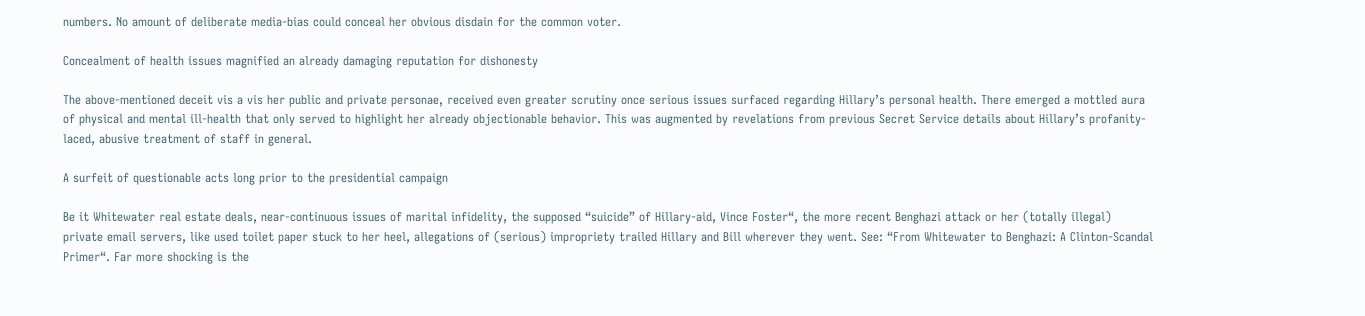numbers. No amount of deliberate media-bias could conceal her obvious disdain for the common voter.

Concealment of health issues magnified an already damaging reputation for dishonesty

The above-mentioned deceit vis a vis her public and private personae, received even greater scrutiny once serious issues surfaced regarding Hillary’s personal health. There emerged a mottled aura of physical and mental ill-health that only served to highlight her already objectionable behavior. This was augmented by revelations from previous Secret Service details about Hillary’s profanity-laced, abusive treatment of staff in general.

A surfeit of questionable acts long prior to the presidential campaign

Be it Whitewater real estate deals, near-continuous issues of marital infidelity, the supposed “suicide” of Hillary-aid, Vince Foster“, the more recent Benghazi attack or her (totally illegal) private email servers, like used toilet paper stuck to her heel, allegations of (serious) impropriety trailed Hillary and Bill wherever they went. See: “From Whitewater to Benghazi: A Clinton-Scandal Primer“. Far more shocking is the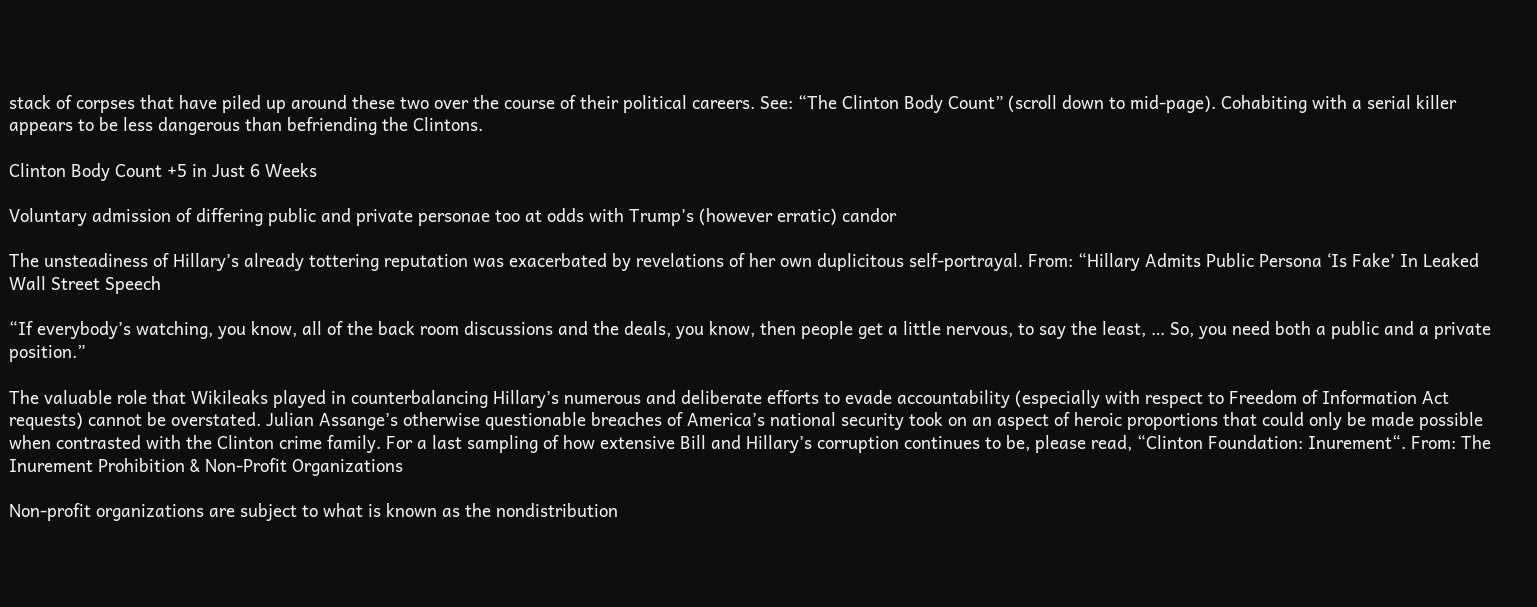stack of corpses that have piled up around these two over the course of their political careers. See: “The Clinton Body Count” (scroll down to mid-page). Cohabiting with a serial killer appears to be less dangerous than befriending the Clintons.

Clinton Body Count +5 in Just 6 Weeks

Voluntary admission of differing public and private personae too at odds with Trump’s (however erratic) candor

The unsteadiness of Hillary’s already tottering reputation was exacerbated by revelations of her own duplicitous self-portrayal. From: “Hillary Admits Public Persona ‘Is Fake’ In Leaked Wall Street Speech

“If everybody’s watching, you know, all of the back room discussions and the deals, you know, then people get a little nervous, to say the least, … So, you need both a public and a private position.”

The valuable role that Wikileaks played in counterbalancing Hillary’s numerous and deliberate efforts to evade accountability (especially with respect to Freedom of Information Act requests) cannot be overstated. Julian Assange’s otherwise questionable breaches of America’s national security took on an aspect of heroic proportions that could only be made possible when contrasted with the Clinton crime family. For a last sampling of how extensive Bill and Hillary’s corruption continues to be, please read, “Clinton Foundation: Inurement“. From: The Inurement Prohibition & Non-Profit Organizations

Non-profit organizations are subject to what is known as the nondistribution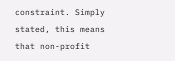constraint. Simply stated, this means that non-profit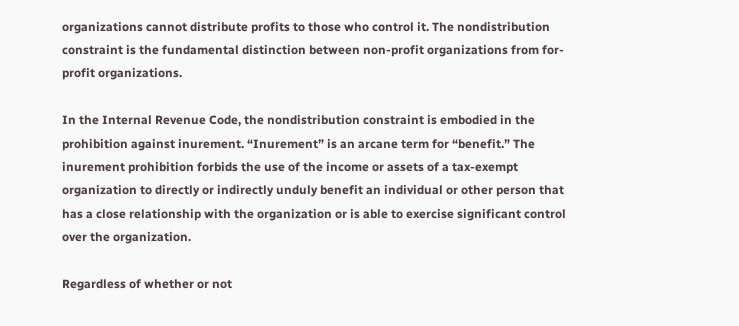organizations cannot distribute profits to those who control it. The nondistribution constraint is the fundamental distinction between non-profit organizations from for-profit organizations.

In the Internal Revenue Code, the nondistribution constraint is embodied in the prohibition against inurement. “Inurement” is an arcane term for “benefit.” The inurement prohibition forbids the use of the income or assets of a tax-exempt organization to directly or indirectly unduly benefit an individual or other person that has a close relationship with the organization or is able to exercise significant control over the organization.

Regardless of whether or not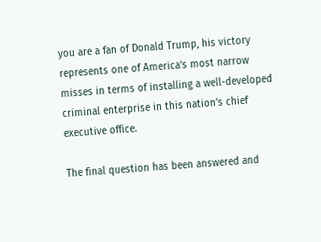you are a fan of Donald Trump, his victory represents one of America’s most narrow misses in terms of installing a well-developed criminal enterprise in this nation’s chief executive office.

The final question has been answered and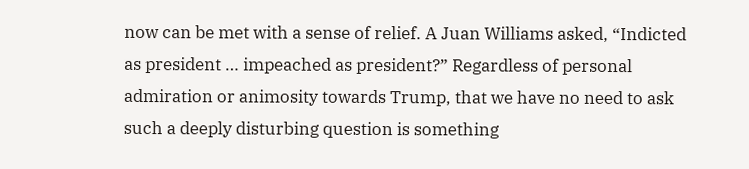now can be met with a sense of relief. A Juan Williams asked, “Indicted as president … impeached as president?” Regardless of personal admiration or animosity towards Trump, that we have no need to ask such a deeply disturbing question is something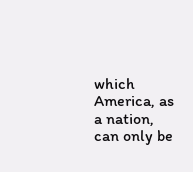which America, as a nation, can only be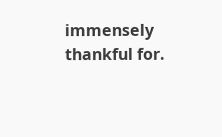immensely thankful for.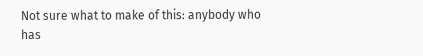Not sure what to make of this: anybody who has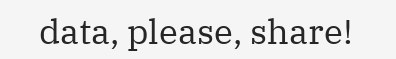data, please, share!